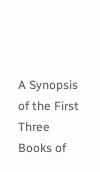A Synopsis of the First Three Books of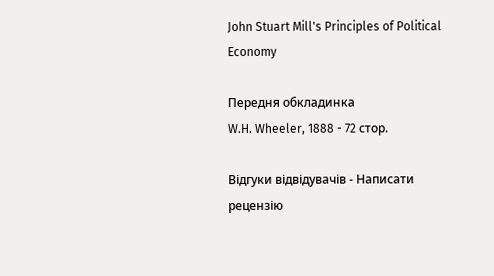John Stuart Mill's Principles of Political Economy

Передня обкладинка
W.H. Wheeler, 1888 - 72 стор.

Відгуки відвідувачів - Написати рецензію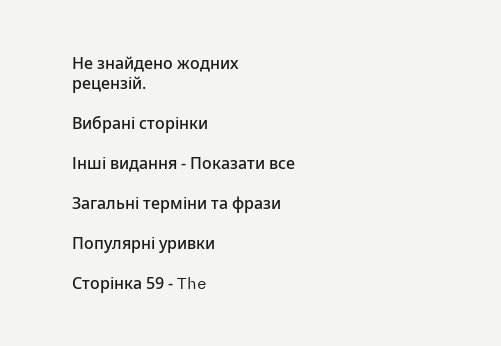Не знайдено жодних рецензій.

Вибрані сторінки

Інші видання - Показати все

Загальні терміни та фрази

Популярні уривки

Сторінка 59 - The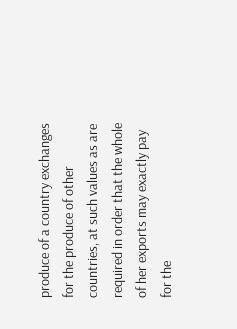produce of a country exchanges for the produce of other countries, at such values as are required in order that the whole of her exports may exactly pay for the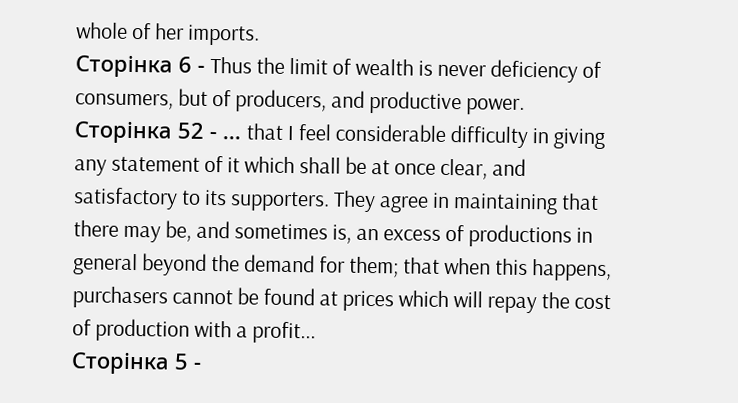whole of her imports.
Сторінка 6 - Thus the limit of wealth is never deficiency of consumers, but of producers, and productive power.
Сторінка 52 - ... that I feel considerable difficulty in giving any statement of it which shall be at once clear, and satisfactory to its supporters. They agree in maintaining that there may be, and sometimes is, an excess of productions in general beyond the demand for them; that when this happens, purchasers cannot be found at prices which will repay the cost of production with a profit...
Сторінка 5 -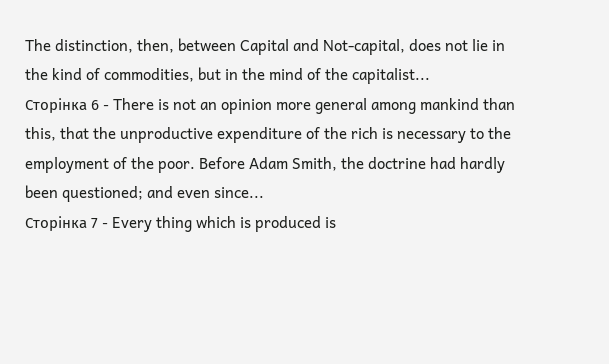The distinction, then, between Capital and Not-capital, does not lie in the kind of commodities, but in the mind of the capitalist...
Сторінка 6 - There is not an opinion more general among mankind than this, that the unproductive expenditure of the rich is necessary to the employment of the poor. Before Adam Smith, the doctrine had hardly been questioned; and even since...
Сторінка 7 - Every thing which is produced is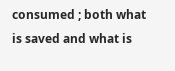consumed ; both what is saved and what is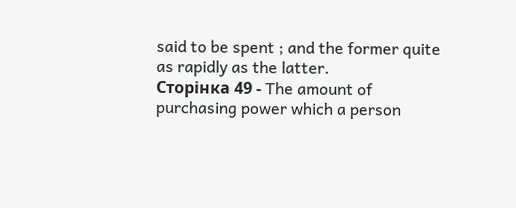said to be spent ; and the former quite as rapidly as the latter.
Сторінка 49 - The amount of purchasing power which a person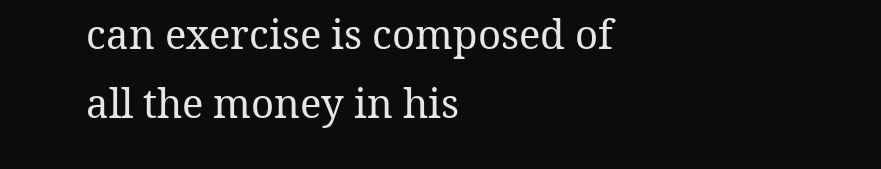can exercise is composed of all the money in his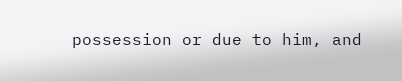possession or due to him, and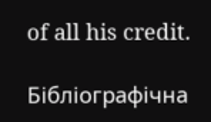of all his credit.

Бібліографічна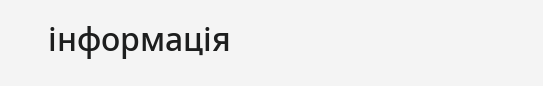інформація